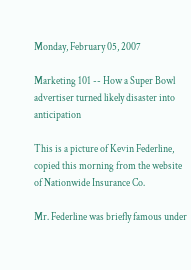Monday, February 05, 2007

Marketing 101 -- How a Super Bowl advertiser turned likely disaster into anticipation

This is a picture of Kevin Federline, copied this morning from the website of Nationwide Insurance Co.

Mr. Federline was briefly famous under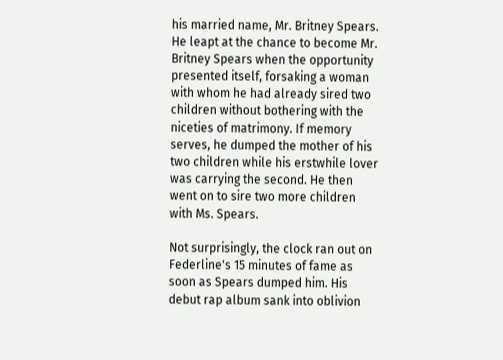his married name, Mr. Britney Spears. He leapt at the chance to become Mr. Britney Spears when the opportunity presented itself, forsaking a woman with whom he had already sired two children without bothering with the niceties of matrimony. If memory serves, he dumped the mother of his two children while his erstwhile lover was carrying the second. He then went on to sire two more children with Ms. Spears.

Not surprisingly, the clock ran out on Federline's 15 minutes of fame as soon as Spears dumped him. His debut rap album sank into oblivion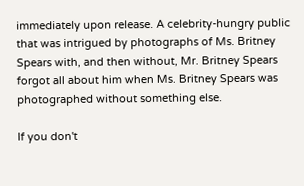immediately upon release. A celebrity-hungry public that was intrigued by photographs of Ms. Britney Spears with, and then without, Mr. Britney Spears forgot all about him when Ms. Britney Spears was photographed without something else.

If you don't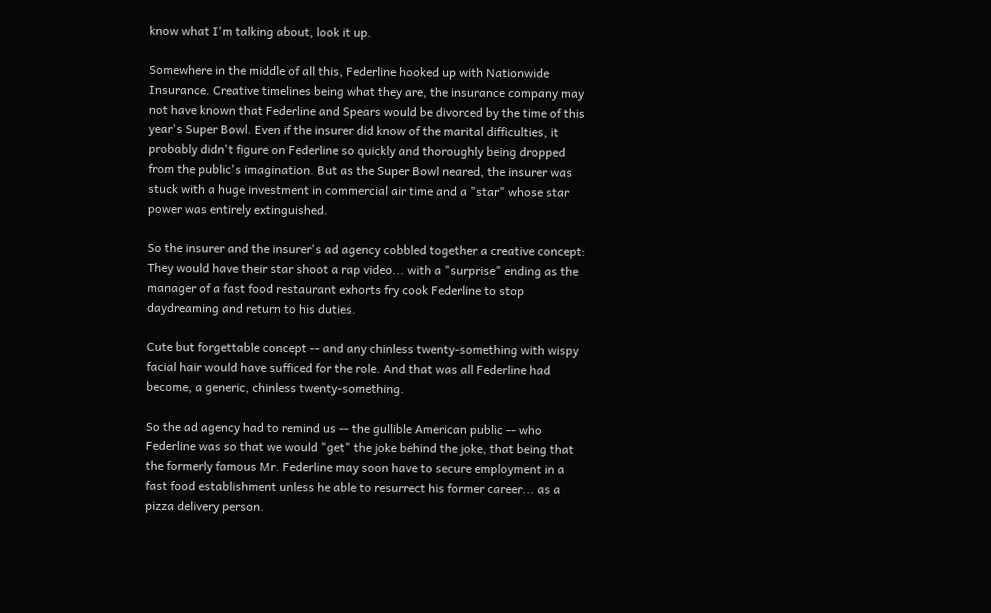know what I'm talking about, look it up.

Somewhere in the middle of all this, Federline hooked up with Nationwide Insurance. Creative timelines being what they are, the insurance company may not have known that Federline and Spears would be divorced by the time of this year's Super Bowl. Even if the insurer did know of the marital difficulties, it probably didn't figure on Federline so quickly and thoroughly being dropped from the public's imagination. But as the Super Bowl neared, the insurer was stuck with a huge investment in commercial air time and a "star" whose star power was entirely extinguished.

So the insurer and the insurer's ad agency cobbled together a creative concept: They would have their star shoot a rap video... with a "surprise" ending as the manager of a fast food restaurant exhorts fry cook Federline to stop daydreaming and return to his duties.

Cute but forgettable concept -- and any chinless twenty-something with wispy facial hair would have sufficed for the role. And that was all Federline had become, a generic, chinless twenty-something.

So the ad agency had to remind us -- the gullible American public -- who Federline was so that we would "get" the joke behind the joke, that being that the formerly famous Mr. Federline may soon have to secure employment in a fast food establishment unless he able to resurrect his former career... as a pizza delivery person.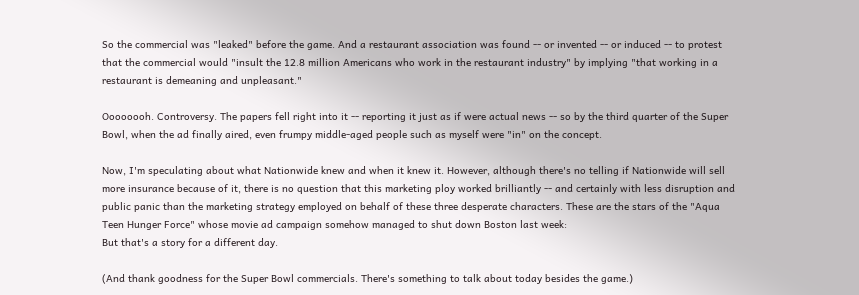So the commercial was "leaked" before the game. And a restaurant association was found -- or invented -- or induced -- to protest that the commercial would "insult the 12.8 million Americans who work in the restaurant industry" by implying "that working in a restaurant is demeaning and unpleasant."

Oooooooh. Controversy. The papers fell right into it -- reporting it just as if were actual news -- so by the third quarter of the Super Bowl, when the ad finally aired, even frumpy middle-aged people such as myself were "in" on the concept.

Now, I'm speculating about what Nationwide knew and when it knew it. However, although there's no telling if Nationwide will sell more insurance because of it, there is no question that this marketing ploy worked brilliantly -- and certainly with less disruption and public panic than the marketing strategy employed on behalf of these three desperate characters. These are the stars of the "Aqua Teen Hunger Force" whose movie ad campaign somehow managed to shut down Boston last week:
But that's a story for a different day.

(And thank goodness for the Super Bowl commercials. There's something to talk about today besides the game.)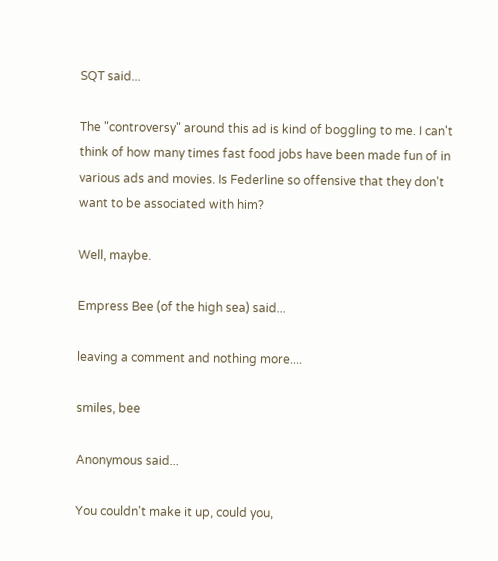SQT said...

The "controversy" around this ad is kind of boggling to me. I can't think of how many times fast food jobs have been made fun of in various ads and movies. Is Federline so offensive that they don't want to be associated with him?

Well, maybe.

Empress Bee (of the high sea) said...

leaving a comment and nothing more....

smiles, bee

Anonymous said...

You couldn't make it up, could you,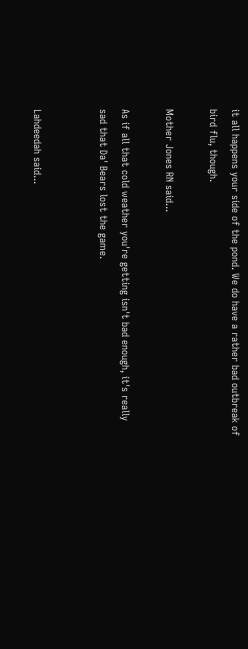it all happens your side of the pond. We do have a rather bad outbreak of bird flu, though.

Mother Jones RN said...

As if all that cold weather you're getting isn't bad enough, it's really sad that Da' Bears lost the game.


Lahdeedah said...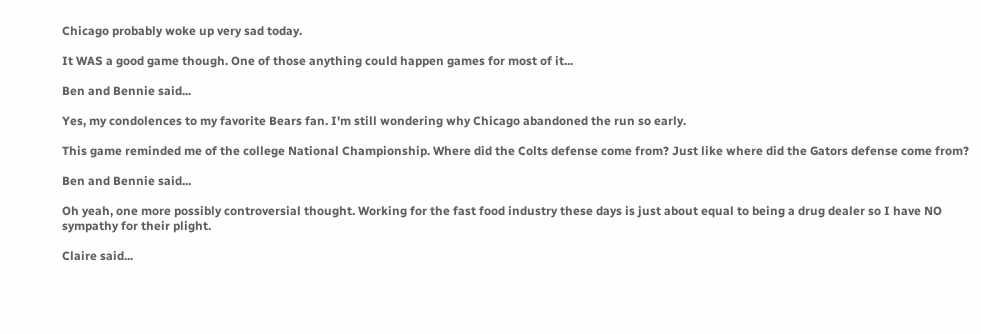Chicago probably woke up very sad today.

It WAS a good game though. One of those anything could happen games for most of it...

Ben and Bennie said...

Yes, my condolences to my favorite Bears fan. I'm still wondering why Chicago abandoned the run so early.

This game reminded me of the college National Championship. Where did the Colts defense come from? Just like where did the Gators defense come from?

Ben and Bennie said...

Oh yeah, one more possibly controversial thought. Working for the fast food industry these days is just about equal to being a drug dealer so I have NO sympathy for their plight.

Claire said...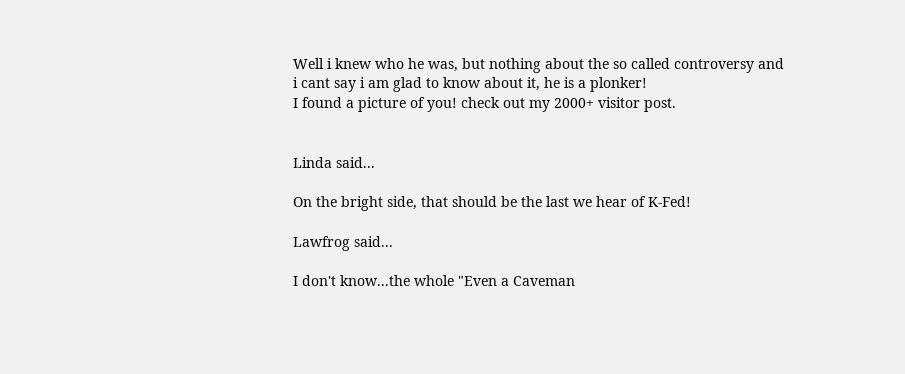Well i knew who he was, but nothing about the so called controversy and i cant say i am glad to know about it, he is a plonker!
I found a picture of you! check out my 2000+ visitor post.


Linda said...

On the bright side, that should be the last we hear of K-Fed!

Lawfrog said...

I don't know...the whole "Even a Caveman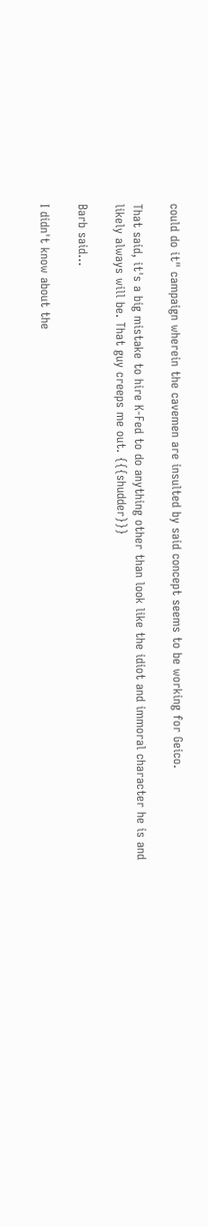could do it" campaign wherein the cavemen are insulted by said concept seems to be working for Geico.

That said, it's a big mistake to hire K-Fed to do anything other than look like the idiot and immoral character he is and likely always will be. That guy creeps me out. {{{shudder}}}

Barb said...

I didn't know about the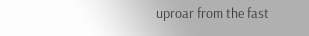uproar from the fast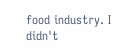food industry. I didn't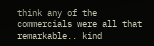think any of the commercials were all that remarkable.. kind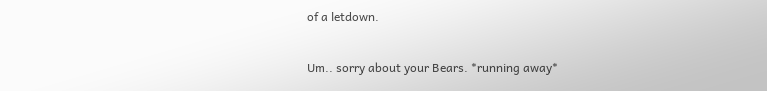of a letdown.

Um.. sorry about your Bears. *running away*